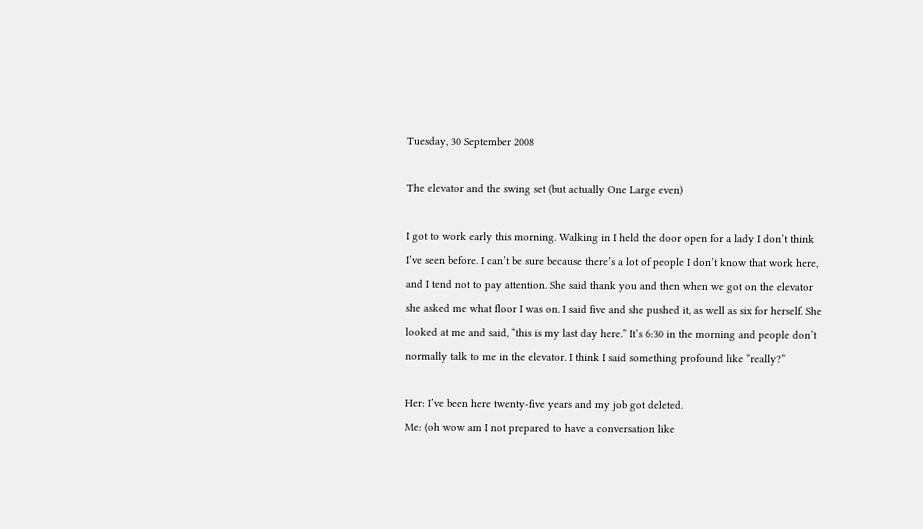Tuesday, 30 September 2008

The elevator and the swing set (but actually One Large even)

I got to work early this morning. Walking in I held the door open for a lady I don’t think I’ve seen before. I can’t be sure because there’s a lot of people I don’t know that work here, and I tend not to pay attention. She said thank you and then when we got on the elevator she asked me what floor I was on. I said five and she pushed it, as well as six for herself. She looked at me and said, “this is my last day here.” It’s 6:30 in the morning and people don’t normally talk to me in the elevator. I think I said something profound like “really?”

Her: I’ve been here twenty-five years and my job got deleted.
Me: (oh wow am I not prepared to have a conversation like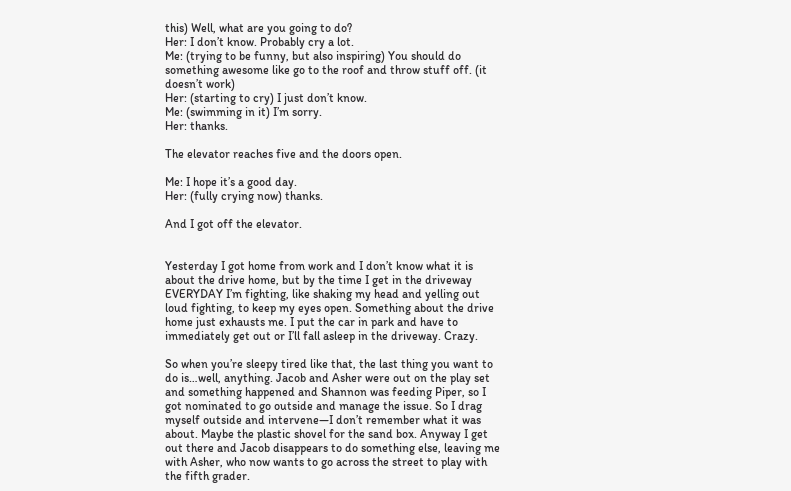this) Well, what are you going to do?
Her: I don’t know. Probably cry a lot.
Me: (trying to be funny, but also inspiring) You should do something awesome like go to the roof and throw stuff off. (it doesn’t work)
Her: (starting to cry) I just don’t know.
Me: (swimming in it) I’m sorry.
Her: thanks.

The elevator reaches five and the doors open.

Me: I hope it’s a good day.
Her: (fully crying now) thanks.

And I got off the elevator.


Yesterday I got home from work and I don’t know what it is about the drive home, but by the time I get in the driveway EVERYDAY I’m fighting, like shaking my head and yelling out loud fighting, to keep my eyes open. Something about the drive home just exhausts me. I put the car in park and have to immediately get out or I’ll fall asleep in the driveway. Crazy.

So when you’re sleepy tired like that, the last thing you want to do is…well, anything. Jacob and Asher were out on the play set and something happened and Shannon was feeding Piper, so I got nominated to go outside and manage the issue. So I drag myself outside and intervene—I don’t remember what it was about. Maybe the plastic shovel for the sand box. Anyway I get out there and Jacob disappears to do something else, leaving me with Asher, who now wants to go across the street to play with the fifth grader.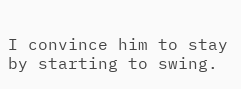I convince him to stay by starting to swing.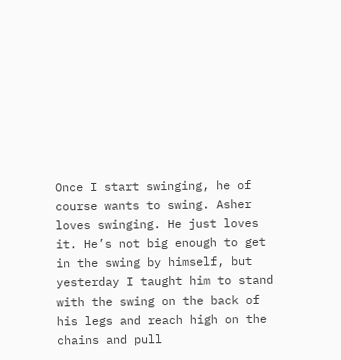Once I start swinging, he of course wants to swing. Asher loves swinging. He just loves it. He’s not big enough to get in the swing by himself, but yesterday I taught him to stand with the swing on the back of his legs and reach high on the chains and pull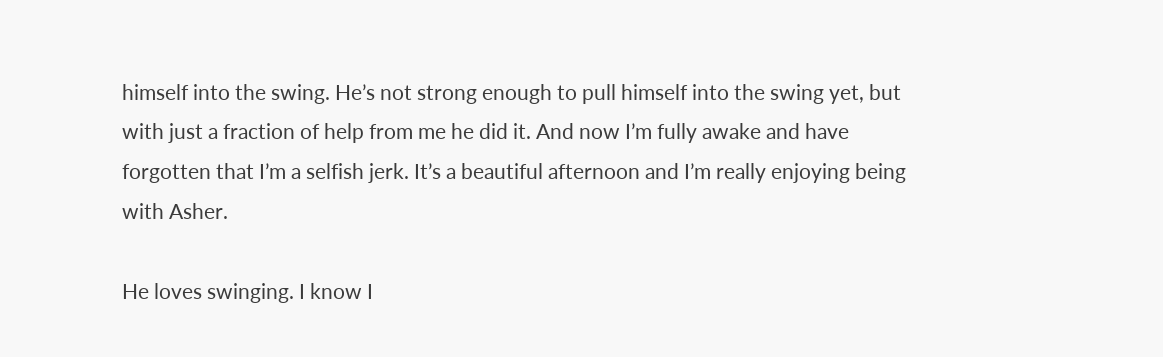himself into the swing. He’s not strong enough to pull himself into the swing yet, but with just a fraction of help from me he did it. And now I’m fully awake and have forgotten that I’m a selfish jerk. It’s a beautiful afternoon and I’m really enjoying being with Asher.

He loves swinging. I know I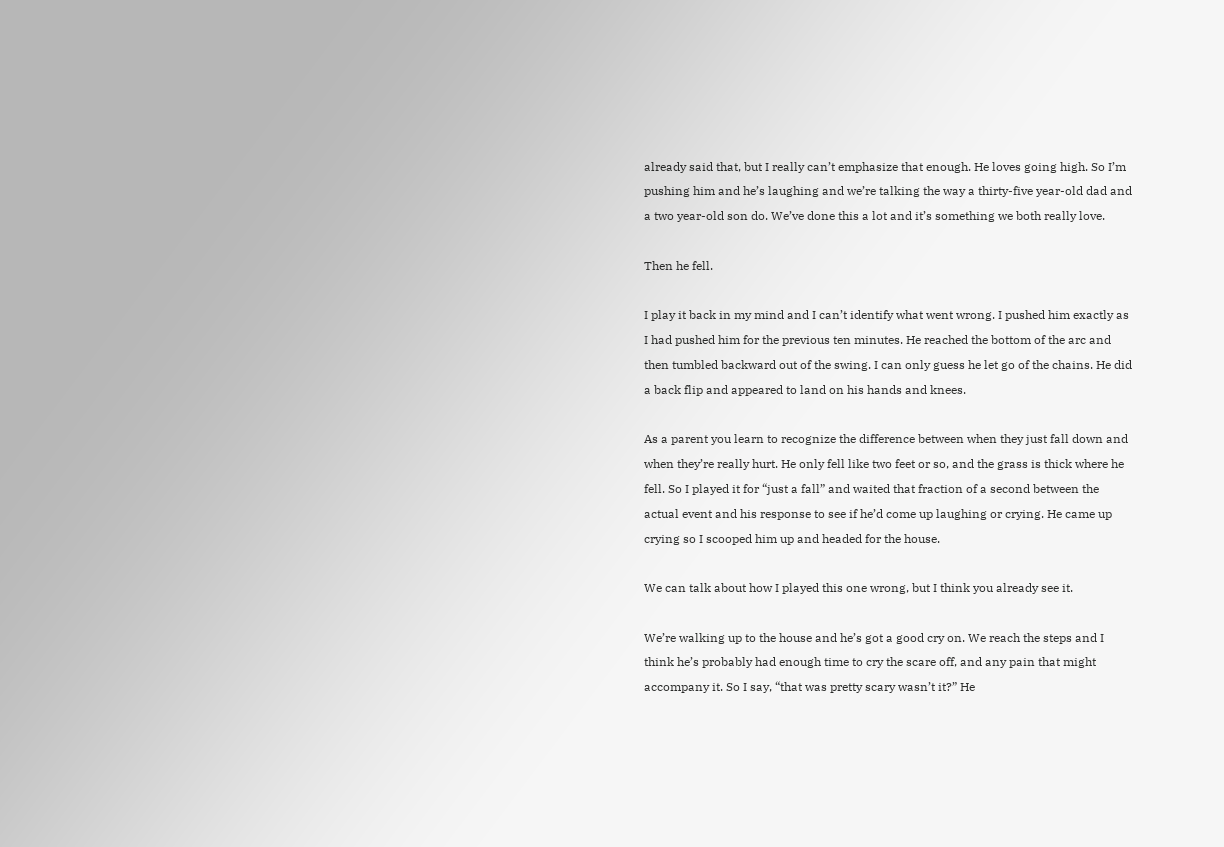already said that, but I really can’t emphasize that enough. He loves going high. So I’m pushing him and he’s laughing and we’re talking the way a thirty-five year-old dad and a two year-old son do. We’ve done this a lot and it’s something we both really love.

Then he fell.

I play it back in my mind and I can’t identify what went wrong. I pushed him exactly as I had pushed him for the previous ten minutes. He reached the bottom of the arc and then tumbled backward out of the swing. I can only guess he let go of the chains. He did a back flip and appeared to land on his hands and knees.

As a parent you learn to recognize the difference between when they just fall down and when they’re really hurt. He only fell like two feet or so, and the grass is thick where he fell. So I played it for “just a fall” and waited that fraction of a second between the actual event and his response to see if he’d come up laughing or crying. He came up crying so I scooped him up and headed for the house.

We can talk about how I played this one wrong, but I think you already see it.

We’re walking up to the house and he’s got a good cry on. We reach the steps and I think he’s probably had enough time to cry the scare off, and any pain that might accompany it. So I say, “that was pretty scary wasn’t it?” He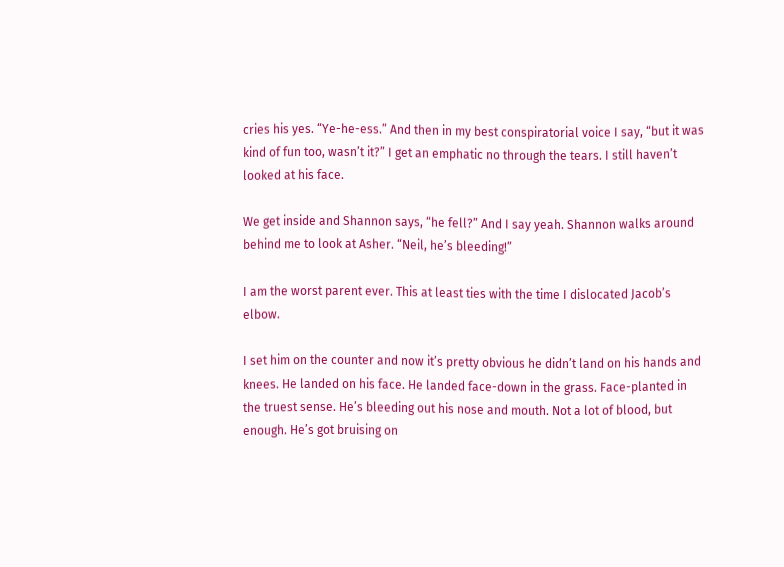cries his yes. “Ye-he-ess.” And then in my best conspiratorial voice I say, “but it was kind of fun too, wasn’t it?” I get an emphatic no through the tears. I still haven’t looked at his face.

We get inside and Shannon says, “he fell?” And I say yeah. Shannon walks around behind me to look at Asher. “Neil, he’s bleeding!”

I am the worst parent ever. This at least ties with the time I dislocated Jacob’s elbow.

I set him on the counter and now it’s pretty obvious he didn’t land on his hands and knees. He landed on his face. He landed face-down in the grass. Face-planted in the truest sense. He’s bleeding out his nose and mouth. Not a lot of blood, but enough. He’s got bruising on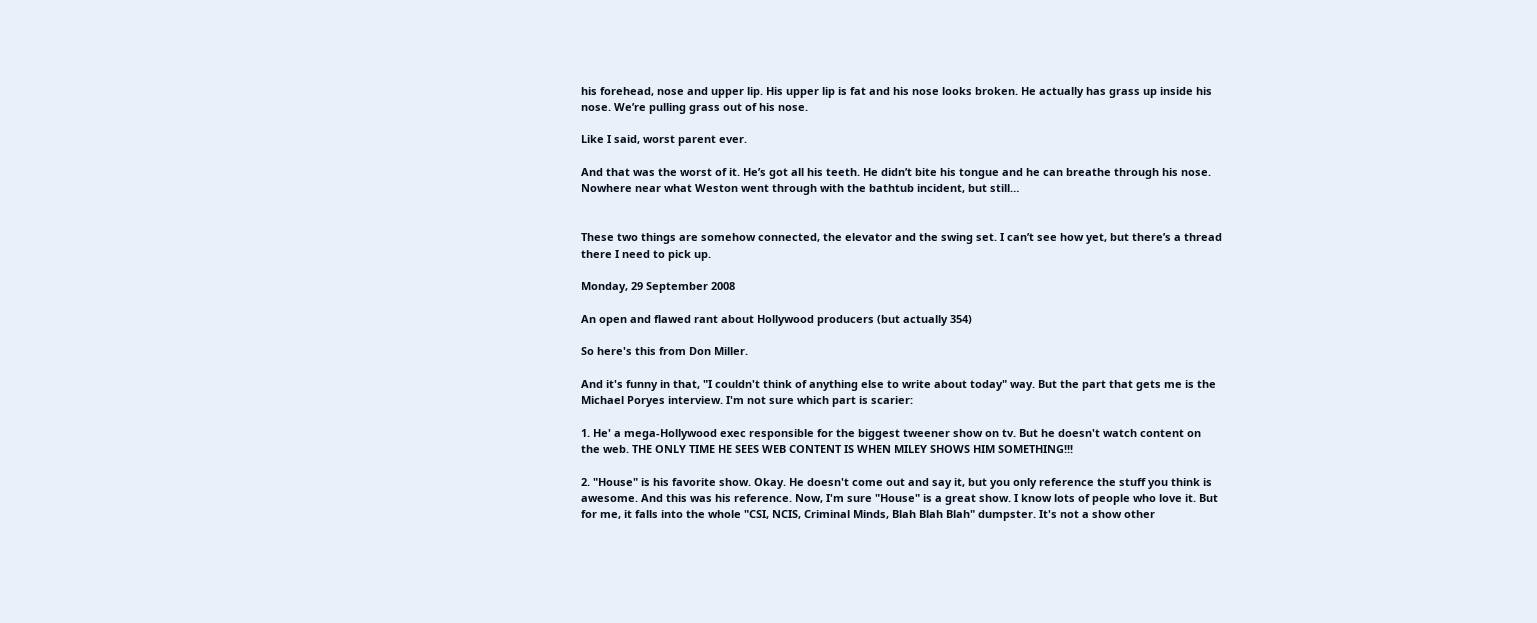his forehead, nose and upper lip. His upper lip is fat and his nose looks broken. He actually has grass up inside his nose. We’re pulling grass out of his nose.

Like I said, worst parent ever.

And that was the worst of it. He’s got all his teeth. He didn’t bite his tongue and he can breathe through his nose. Nowhere near what Weston went through with the bathtub incident, but still…


These two things are somehow connected, the elevator and the swing set. I can’t see how yet, but there’s a thread there I need to pick up.

Monday, 29 September 2008

An open and flawed rant about Hollywood producers (but actually 354)

So here's this from Don Miller.

And it's funny in that, "I couldn't think of anything else to write about today" way. But the part that gets me is the Michael Poryes interview. I'm not sure which part is scarier:

1. He' a mega-Hollywood exec responsible for the biggest tweener show on tv. But he doesn't watch content on the web. THE ONLY TIME HE SEES WEB CONTENT IS WHEN MILEY SHOWS HIM SOMETHING!!!

2. "House" is his favorite show. Okay. He doesn't come out and say it, but you only reference the stuff you think is awesome. And this was his reference. Now, I'm sure "House" is a great show. I know lots of people who love it. But for me, it falls into the whole "CSI, NCIS, Criminal Minds, Blah Blah Blah" dumpster. It's not a show other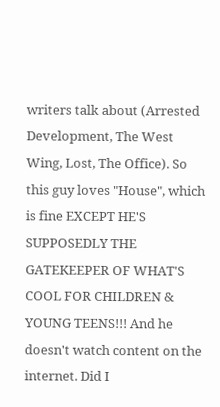writers talk about (Arrested Development, The West Wing, Lost, The Office). So this guy loves "House", which is fine EXCEPT HE'S SUPPOSEDLY THE GATEKEEPER OF WHAT'S COOL FOR CHILDREN & YOUNG TEENS!!! And he doesn't watch content on the internet. Did I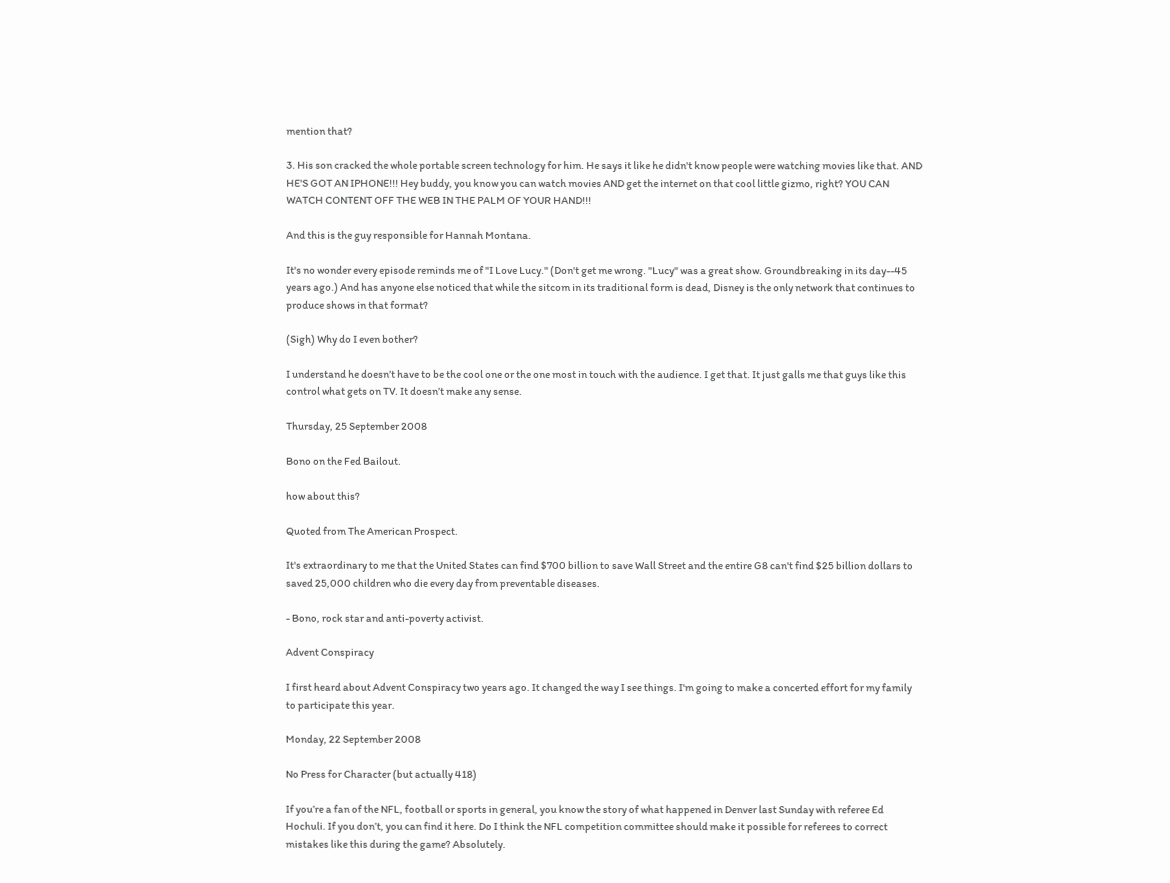mention that?

3. His son cracked the whole portable screen technology for him. He says it like he didn't know people were watching movies like that. AND HE'S GOT AN IPHONE!!! Hey buddy, you know you can watch movies AND get the internet on that cool little gizmo, right? YOU CAN WATCH CONTENT OFF THE WEB IN THE PALM OF YOUR HAND!!!

And this is the guy responsible for Hannah Montana.

It's no wonder every episode reminds me of "I Love Lucy." (Don't get me wrong. "Lucy" was a great show. Groundbreaking in its day--45 years ago.) And has anyone else noticed that while the sitcom in its traditional form is dead, Disney is the only network that continues to produce shows in that format?

(Sigh) Why do I even bother?

I understand he doesn’t have to be the cool one or the one most in touch with the audience. I get that. It just galls me that guys like this control what gets on TV. It doesn’t make any sense.

Thursday, 25 September 2008

Bono on the Fed Bailout.

how about this?

Quoted from The American Prospect.

It's extraordinary to me that the United States can find $700 billion to save Wall Street and the entire G8 can't find $25 billion dollars to saved 25,000 children who die every day from preventable diseases.

- Bono, rock star and anti-poverty activist.

Advent Conspiracy

I first heard about Advent Conspiracy two years ago. It changed the way I see things. I'm going to make a concerted effort for my family to participate this year.

Monday, 22 September 2008

No Press for Character (but actually 418)

If you’re a fan of the NFL, football or sports in general, you know the story of what happened in Denver last Sunday with referee Ed Hochuli. If you don’t, you can find it here. Do I think the NFL competition committee should make it possible for referees to correct mistakes like this during the game? Absolutely.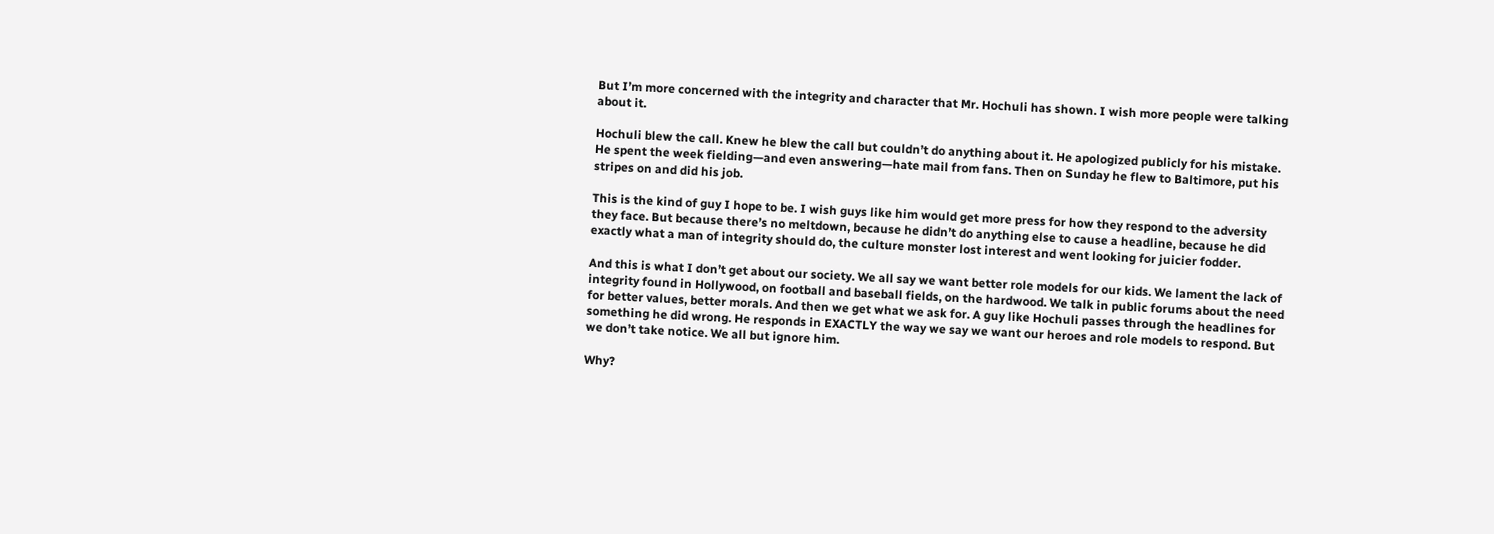But I’m more concerned with the integrity and character that Mr. Hochuli has shown. I wish more people were talking about it.

Hochuli blew the call. Knew he blew the call but couldn’t do anything about it. He apologized publicly for his mistake. He spent the week fielding—and even answering—hate mail from fans. Then on Sunday he flew to Baltimore, put his stripes on and did his job.

This is the kind of guy I hope to be. I wish guys like him would get more press for how they respond to the adversity they face. But because there’s no meltdown, because he didn’t do anything else to cause a headline, because he did exactly what a man of integrity should do, the culture monster lost interest and went looking for juicier fodder.

And this is what I don’t get about our society. We all say we want better role models for our kids. We lament the lack of integrity found in Hollywood, on football and baseball fields, on the hardwood. We talk in public forums about the need for better values, better morals. And then we get what we ask for. A guy like Hochuli passes through the headlines for something he did wrong. He responds in EXACTLY the way we say we want our heroes and role models to respond. But we don’t take notice. We all but ignore him.

Why?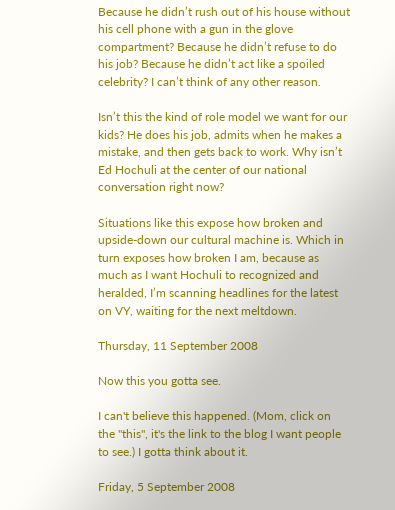Because he didn’t rush out of his house without his cell phone with a gun in the glove compartment? Because he didn’t refuse to do his job? Because he didn’t act like a spoiled celebrity? I can’t think of any other reason.

Isn’t this the kind of role model we want for our kids? He does his job, admits when he makes a mistake, and then gets back to work. Why isn’t Ed Hochuli at the center of our national conversation right now?

Situations like this expose how broken and upside-down our cultural machine is. Which in turn exposes how broken I am, because as much as I want Hochuli to recognized and heralded, I’m scanning headlines for the latest on VY, waiting for the next meltdown.

Thursday, 11 September 2008

Now this you gotta see.

I can't believe this happened. (Mom, click on the "this", it's the link to the blog I want people to see.) I gotta think about it.

Friday, 5 September 2008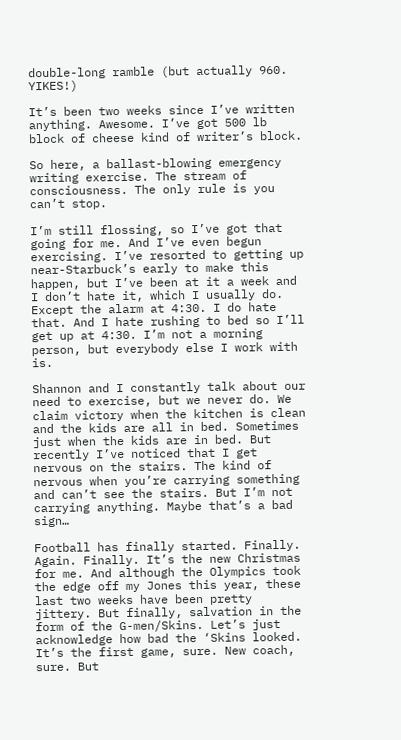double-long ramble (but actually 960. YIKES!)

It’s been two weeks since I’ve written anything. Awesome. I’ve got 500 lb block of cheese kind of writer’s block.

So here, a ballast-blowing emergency writing exercise. The stream of consciousness. The only rule is you can’t stop.

I’m still flossing, so I’ve got that going for me. And I’ve even begun exercising. I’ve resorted to getting up near-Starbuck’s early to make this happen, but I’ve been at it a week and I don’t hate it, which I usually do. Except the alarm at 4:30. I do hate that. And I hate rushing to bed so I’ll get up at 4:30. I’m not a morning person, but everybody else I work with is.

Shannon and I constantly talk about our need to exercise, but we never do. We claim victory when the kitchen is clean and the kids are all in bed. Sometimes just when the kids are in bed. But recently I’ve noticed that I get nervous on the stairs. The kind of nervous when you’re carrying something and can’t see the stairs. But I’m not carrying anything. Maybe that’s a bad sign…

Football has finally started. Finally. Again. Finally. It’s the new Christmas for me. And although the Olympics took the edge off my Jones this year, these last two weeks have been pretty jittery. But finally, salvation in the form of the G-men/Skins. Let’s just acknowledge how bad the ‘Skins looked. It’s the first game, sure. New coach, sure. But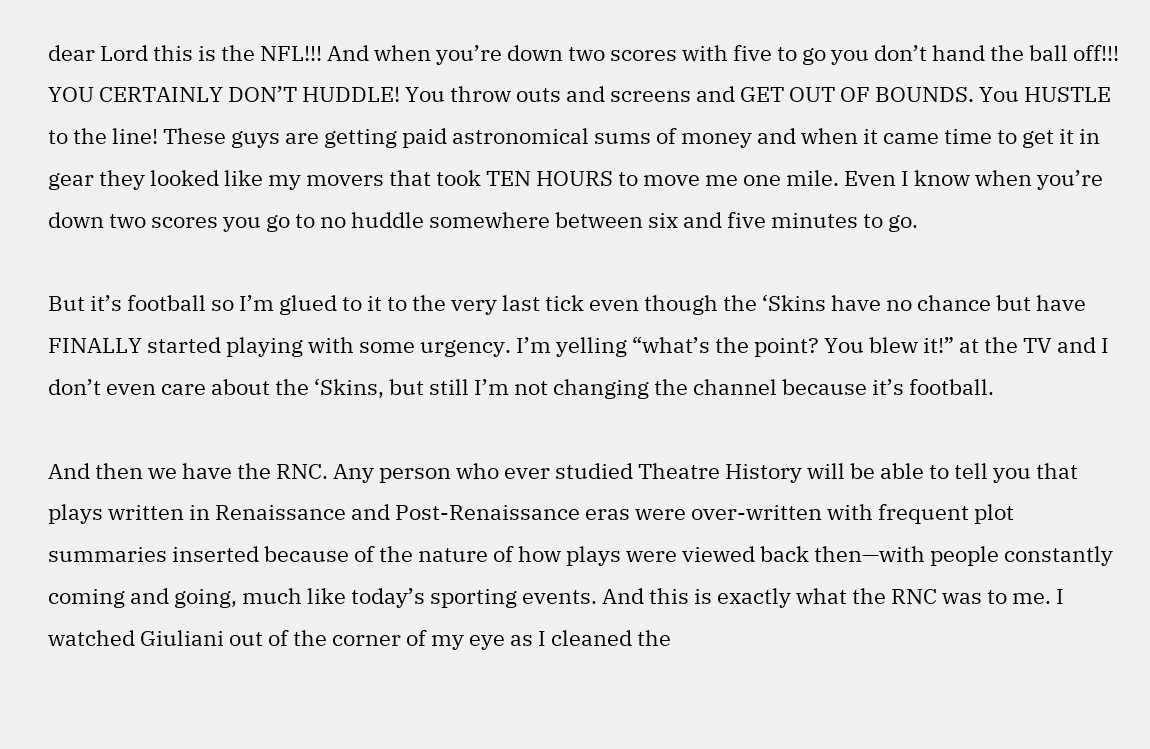dear Lord this is the NFL!!! And when you’re down two scores with five to go you don’t hand the ball off!!! YOU CERTAINLY DON’T HUDDLE! You throw outs and screens and GET OUT OF BOUNDS. You HUSTLE to the line! These guys are getting paid astronomical sums of money and when it came time to get it in gear they looked like my movers that took TEN HOURS to move me one mile. Even I know when you’re down two scores you go to no huddle somewhere between six and five minutes to go.

But it’s football so I’m glued to it to the very last tick even though the ‘Skins have no chance but have FINALLY started playing with some urgency. I’m yelling “what’s the point? You blew it!” at the TV and I don’t even care about the ‘Skins, but still I’m not changing the channel because it’s football.

And then we have the RNC. Any person who ever studied Theatre History will be able to tell you that plays written in Renaissance and Post-Renaissance eras were over-written with frequent plot summaries inserted because of the nature of how plays were viewed back then—with people constantly coming and going, much like today’s sporting events. And this is exactly what the RNC was to me. I watched Giuliani out of the corner of my eye as I cleaned the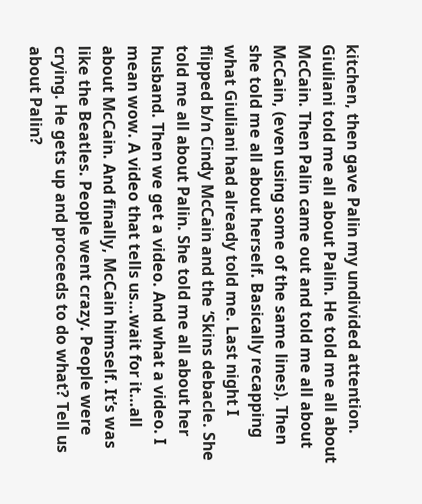kitchen, then gave Palin my undivided attention. Giuliani told me all about Palin. He told me all about McCain. Then Palin came out and told me all about McCain, (even using some of the same lines). Then she told me all about herself. Basically recapping what Giuliani had already told me. Last night I flipped b/n Cindy McCain and the ‘Skins debacle. She told me all about Palin. She told me all about her husband. Then we get a video. And what a video. I mean wow. A video that tells us…wait for it…all about McCain. And finally, McCain himself. It’s was like the Beatles. People went crazy. People were crying. He gets up and proceeds to do what? Tell us about Palin?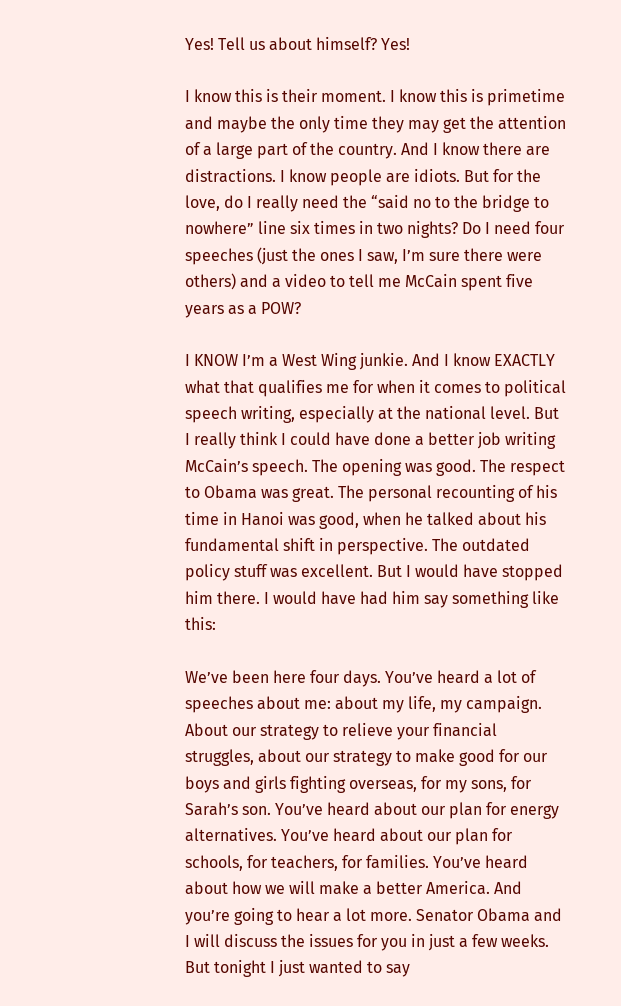Yes! Tell us about himself? Yes!

I know this is their moment. I know this is primetime and maybe the only time they may get the attention of a large part of the country. And I know there are distractions. I know people are idiots. But for the love, do I really need the “said no to the bridge to nowhere” line six times in two nights? Do I need four speeches (just the ones I saw, I’m sure there were others) and a video to tell me McCain spent five years as a POW?

I KNOW I’m a West Wing junkie. And I know EXACTLY what that qualifies me for when it comes to political speech writing, especially at the national level. But I really think I could have done a better job writing McCain’s speech. The opening was good. The respect to Obama was great. The personal recounting of his time in Hanoi was good, when he talked about his fundamental shift in perspective. The outdated policy stuff was excellent. But I would have stopped him there. I would have had him say something like this:

We’ve been here four days. You’ve heard a lot of speeches about me: about my life, my campaign. About our strategy to relieve your financial struggles, about our strategy to make good for our boys and girls fighting overseas, for my sons, for Sarah’s son. You’ve heard about our plan for energy alternatives. You’ve heard about our plan for schools, for teachers, for families. You’ve heard about how we will make a better America. And you’re going to hear a lot more. Senator Obama and I will discuss the issues for you in just a few weeks. But tonight I just wanted to say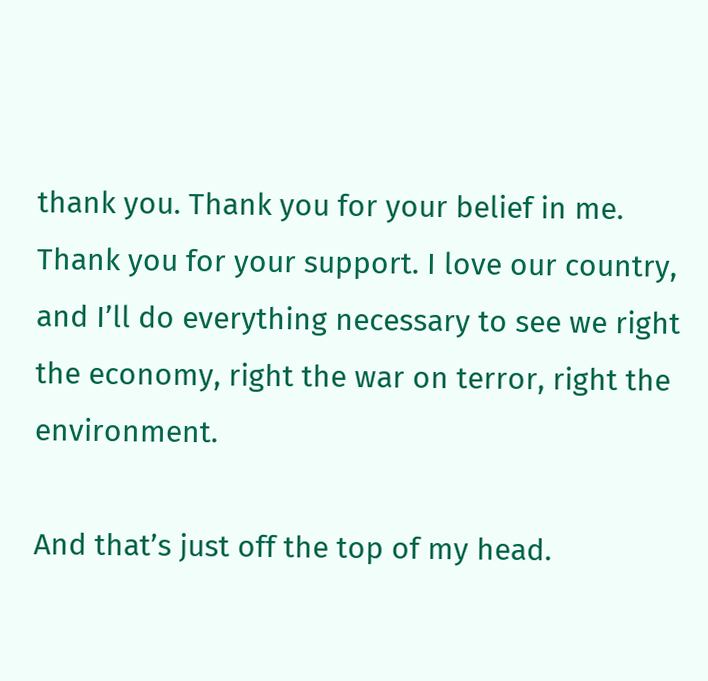thank you. Thank you for your belief in me. Thank you for your support. I love our country, and I’ll do everything necessary to see we right the economy, right the war on terror, right the environment.

And that’s just off the top of my head.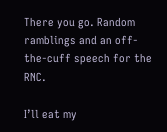There you go. Random ramblings and an off-the-cuff speech for the RNC.

I’ll eat my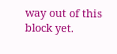way out of this block yet.